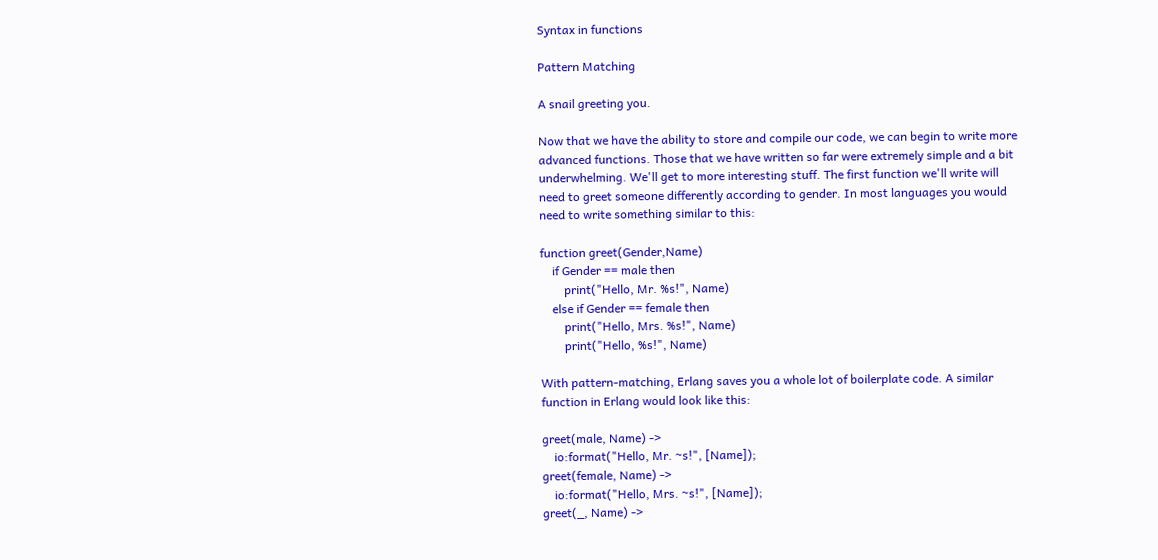Syntax in functions

Pattern Matching

A snail greeting you.

Now that we have the ability to store and compile our code, we can begin to write more advanced functions. Those that we have written so far were extremely simple and a bit underwhelming. We'll get to more interesting stuff. The first function we'll write will need to greet someone differently according to gender. In most languages you would need to write something similar to this:

function greet(Gender,Name)
    if Gender == male then
        print("Hello, Mr. %s!", Name)
    else if Gender == female then
        print("Hello, Mrs. %s!", Name)
        print("Hello, %s!", Name)

With pattern-matching, Erlang saves you a whole lot of boilerplate code. A similar function in Erlang would look like this:

greet(male, Name) ->
    io:format("Hello, Mr. ~s!", [Name]);
greet(female, Name) ->
    io:format("Hello, Mrs. ~s!", [Name]);
greet(_, Name) ->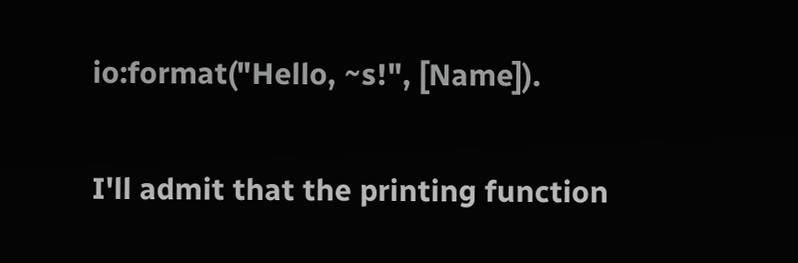io:format("Hello, ~s!", [Name]).

I'll admit that the printing function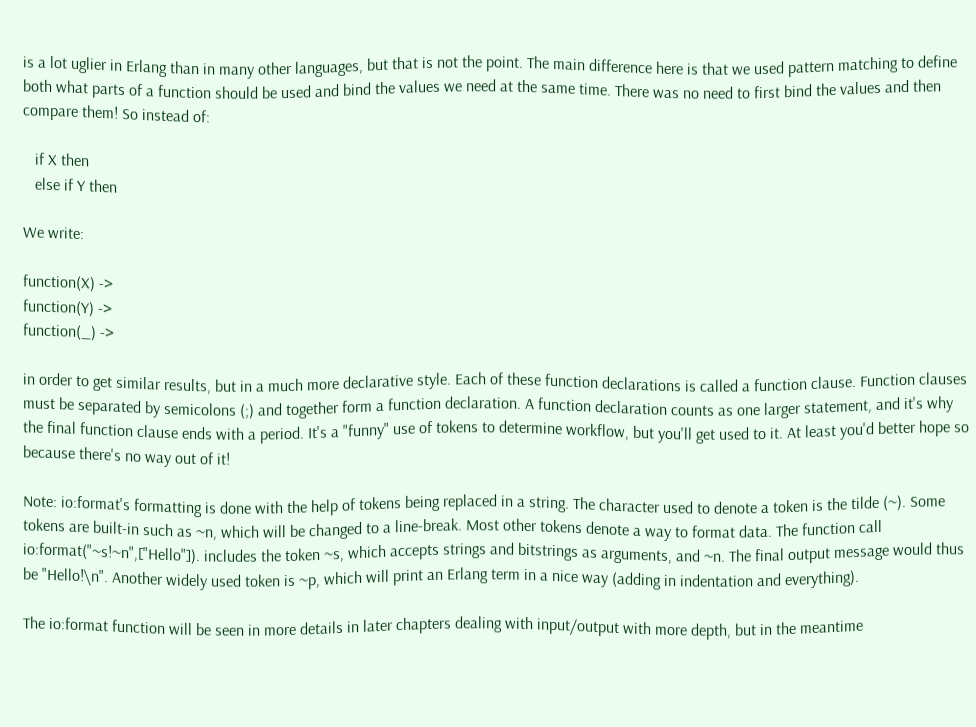is a lot uglier in Erlang than in many other languages, but that is not the point. The main difference here is that we used pattern matching to define both what parts of a function should be used and bind the values we need at the same time. There was no need to first bind the values and then compare them! So instead of:

   if X then
   else if Y then

We write:

function(X) ->
function(Y) ->
function(_) ->

in order to get similar results, but in a much more declarative style. Each of these function declarations is called a function clause. Function clauses must be separated by semicolons (;) and together form a function declaration. A function declaration counts as one larger statement, and it's why the final function clause ends with a period. It's a "funny" use of tokens to determine workflow, but you'll get used to it. At least you'd better hope so because there's no way out of it!

Note: io:format's formatting is done with the help of tokens being replaced in a string. The character used to denote a token is the tilde (~). Some tokens are built-in such as ~n, which will be changed to a line-break. Most other tokens denote a way to format data. The function call io:format("~s!~n",["Hello"]). includes the token ~s, which accepts strings and bitstrings as arguments, and ~n. The final output message would thus be "Hello!\n". Another widely used token is ~p, which will print an Erlang term in a nice way (adding in indentation and everything).

The io:format function will be seen in more details in later chapters dealing with input/output with more depth, but in the meantime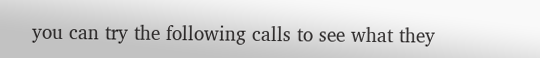you can try the following calls to see what they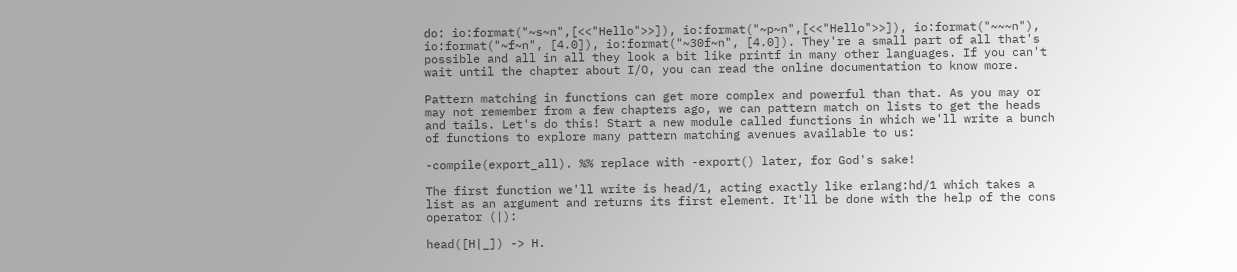do: io:format("~s~n",[<<"Hello">>]), io:format("~p~n",[<<"Hello">>]), io:format("~~~n"), io:format("~f~n", [4.0]), io:format("~30f~n", [4.0]). They're a small part of all that's possible and all in all they look a bit like printf in many other languages. If you can't wait until the chapter about I/O, you can read the online documentation to know more.

Pattern matching in functions can get more complex and powerful than that. As you may or may not remember from a few chapters ago, we can pattern match on lists to get the heads and tails. Let's do this! Start a new module called functions in which we'll write a bunch of functions to explore many pattern matching avenues available to us:

-compile(export_all). %% replace with -export() later, for God's sake!

The first function we'll write is head/1, acting exactly like erlang:hd/1 which takes a list as an argument and returns its first element. It'll be done with the help of the cons operator (|):

head([H|_]) -> H.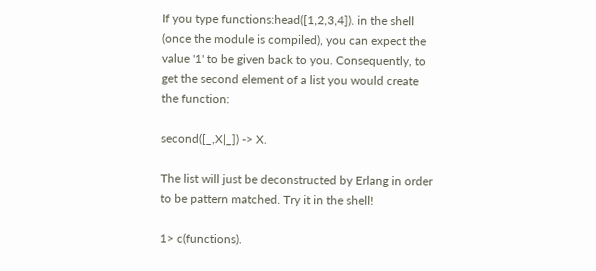If you type functions:head([1,2,3,4]). in the shell (once the module is compiled), you can expect the value '1' to be given back to you. Consequently, to get the second element of a list you would create the function:

second([_,X|_]) -> X.

The list will just be deconstructed by Erlang in order to be pattern matched. Try it in the shell!

1> c(functions).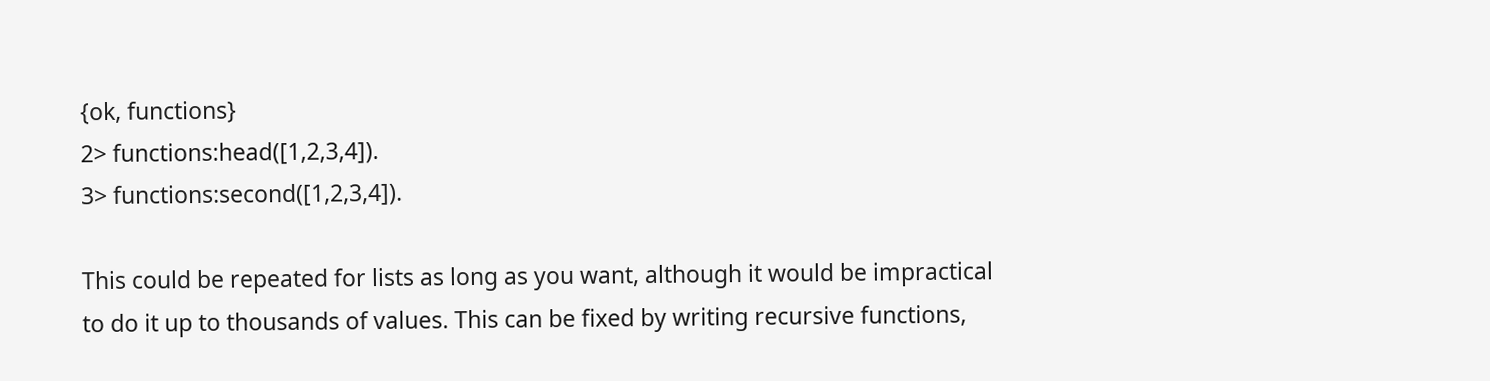{ok, functions}
2> functions:head([1,2,3,4]).
3> functions:second([1,2,3,4]).

This could be repeated for lists as long as you want, although it would be impractical to do it up to thousands of values. This can be fixed by writing recursive functions,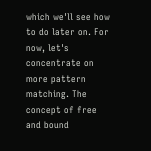which we'll see how to do later on. For now, let's concentrate on more pattern matching. The concept of free and bound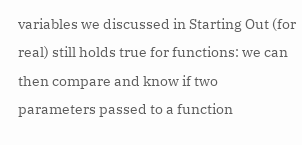variables we discussed in Starting Out (for real) still holds true for functions: we can then compare and know if two parameters passed to a function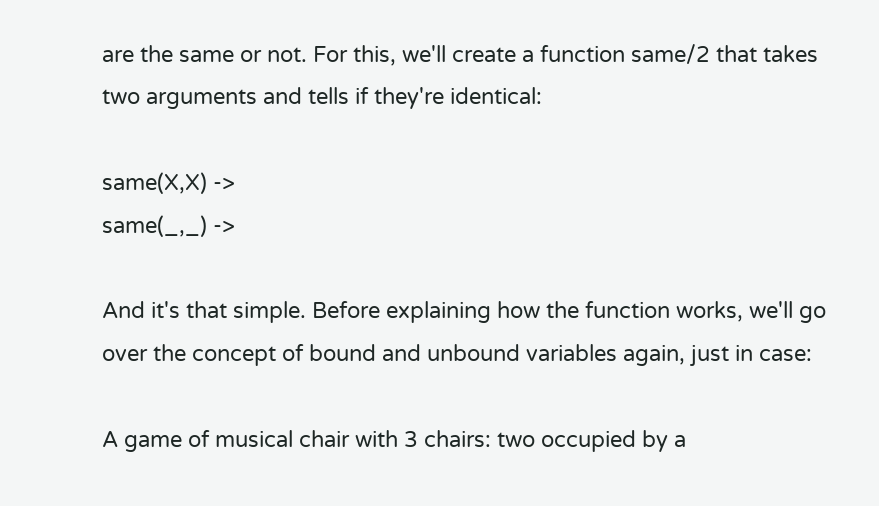are the same or not. For this, we'll create a function same/2 that takes two arguments and tells if they're identical:

same(X,X) ->
same(_,_) ->

And it's that simple. Before explaining how the function works, we'll go over the concept of bound and unbound variables again, just in case:

A game of musical chair with 3 chairs: two occupied by a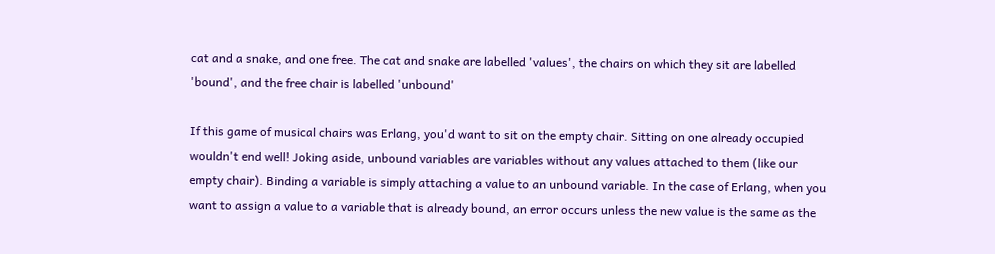cat and a snake, and one free. The cat and snake are labelled 'values', the chairs on which they sit are labelled 'bound', and the free chair is labelled 'unbound'

If this game of musical chairs was Erlang, you'd want to sit on the empty chair. Sitting on one already occupied wouldn't end well! Joking aside, unbound variables are variables without any values attached to them (like our empty chair). Binding a variable is simply attaching a value to an unbound variable. In the case of Erlang, when you want to assign a value to a variable that is already bound, an error occurs unless the new value is the same as the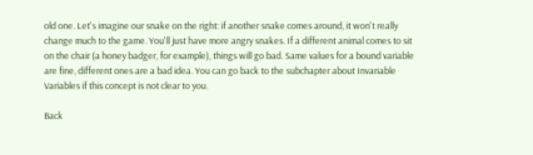old one. Let's imagine our snake on the right: if another snake comes around, it won't really change much to the game. You'll just have more angry snakes. If a different animal comes to sit on the chair (a honey badger, for example), things will go bad. Same values for a bound variable are fine, different ones are a bad idea. You can go back to the subchapter about Invariable Variables if this concept is not clear to you.

Back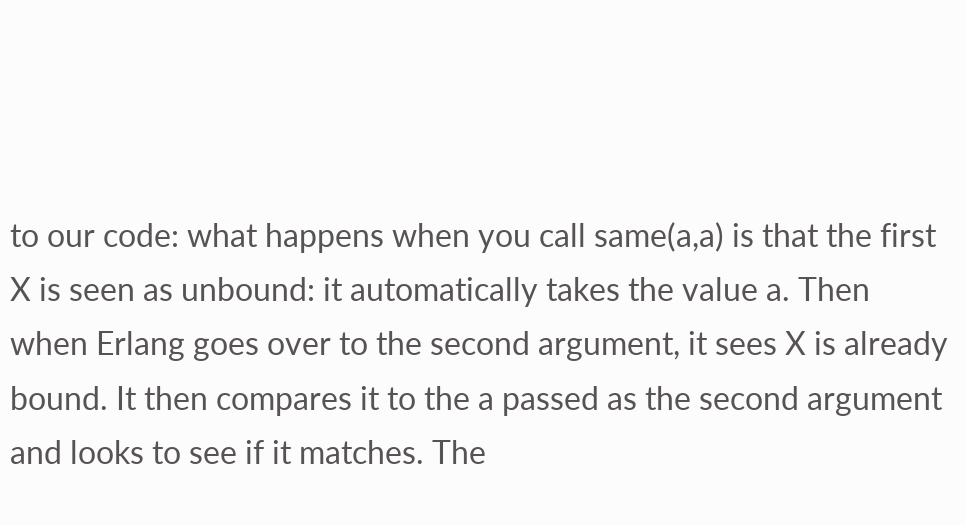to our code: what happens when you call same(a,a) is that the first X is seen as unbound: it automatically takes the value a. Then when Erlang goes over to the second argument, it sees X is already bound. It then compares it to the a passed as the second argument and looks to see if it matches. The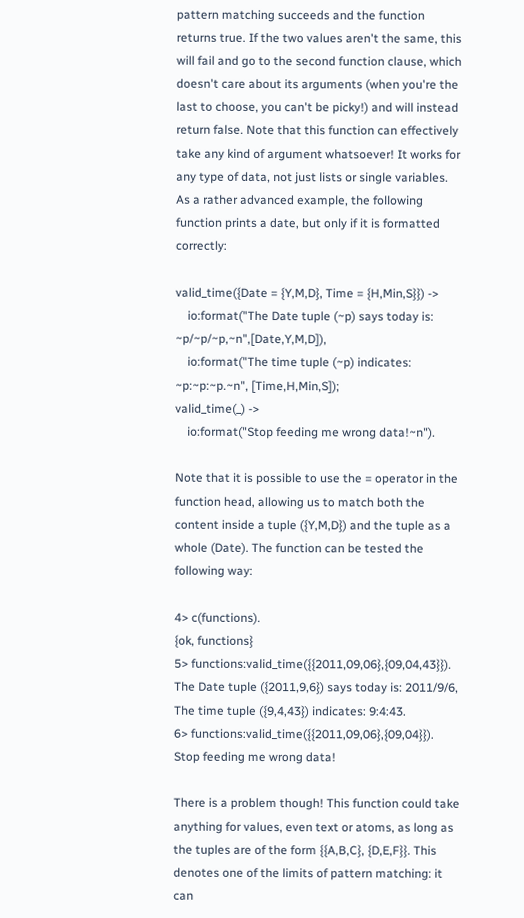pattern matching succeeds and the function returns true. If the two values aren't the same, this will fail and go to the second function clause, which doesn't care about its arguments (when you're the last to choose, you can't be picky!) and will instead return false. Note that this function can effectively take any kind of argument whatsoever! It works for any type of data, not just lists or single variables. As a rather advanced example, the following function prints a date, but only if it is formatted correctly:

valid_time({Date = {Y,M,D}, Time = {H,Min,S}}) ->
    io:format("The Date tuple (~p) says today is: ~p/~p/~p,~n",[Date,Y,M,D]),
    io:format("The time tuple (~p) indicates: ~p:~p:~p.~n", [Time,H,Min,S]);
valid_time(_) ->
    io:format("Stop feeding me wrong data!~n").

Note that it is possible to use the = operator in the function head, allowing us to match both the content inside a tuple ({Y,M,D}) and the tuple as a whole (Date). The function can be tested the following way:

4> c(functions).
{ok, functions}
5> functions:valid_time({{2011,09,06},{09,04,43}}).
The Date tuple ({2011,9,6}) says today is: 2011/9/6,
The time tuple ({9,4,43}) indicates: 9:4:43.
6> functions:valid_time({{2011,09,06},{09,04}}).
Stop feeding me wrong data!

There is a problem though! This function could take anything for values, even text or atoms, as long as the tuples are of the form {{A,B,C}, {D,E,F}}. This denotes one of the limits of pattern matching: it can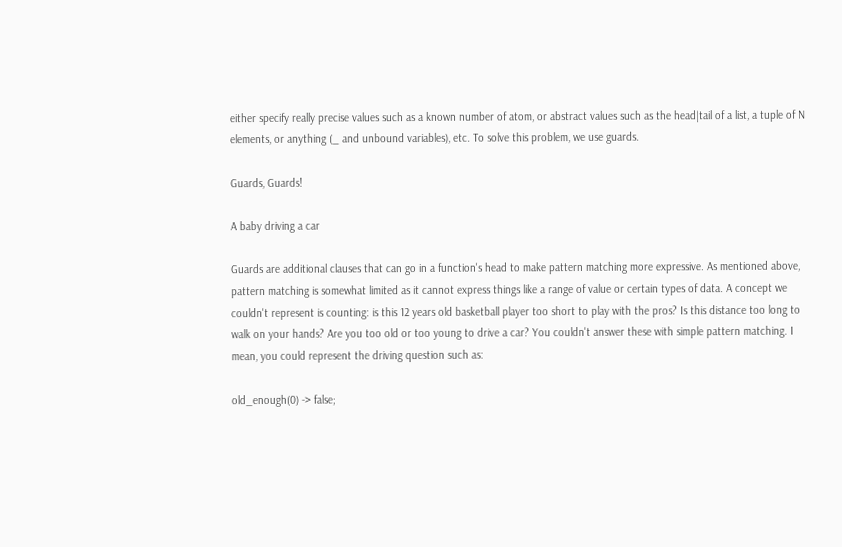either specify really precise values such as a known number of atom, or abstract values such as the head|tail of a list, a tuple of N elements, or anything (_ and unbound variables), etc. To solve this problem, we use guards.

Guards, Guards!

A baby driving a car

Guards are additional clauses that can go in a function's head to make pattern matching more expressive. As mentioned above, pattern matching is somewhat limited as it cannot express things like a range of value or certain types of data. A concept we couldn't represent is counting: is this 12 years old basketball player too short to play with the pros? Is this distance too long to walk on your hands? Are you too old or too young to drive a car? You couldn't answer these with simple pattern matching. I mean, you could represent the driving question such as:

old_enough(0) -> false;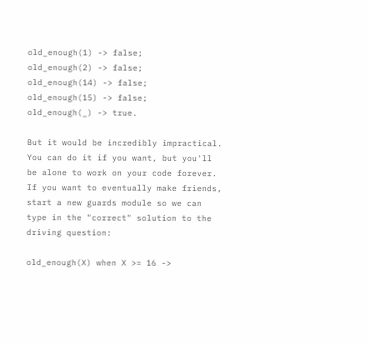old_enough(1) -> false;
old_enough(2) -> false;
old_enough(14) -> false;
old_enough(15) -> false;
old_enough(_) -> true.

But it would be incredibly impractical. You can do it if you want, but you'll be alone to work on your code forever. If you want to eventually make friends, start a new guards module so we can type in the "correct" solution to the driving question:

old_enough(X) when X >= 16 ->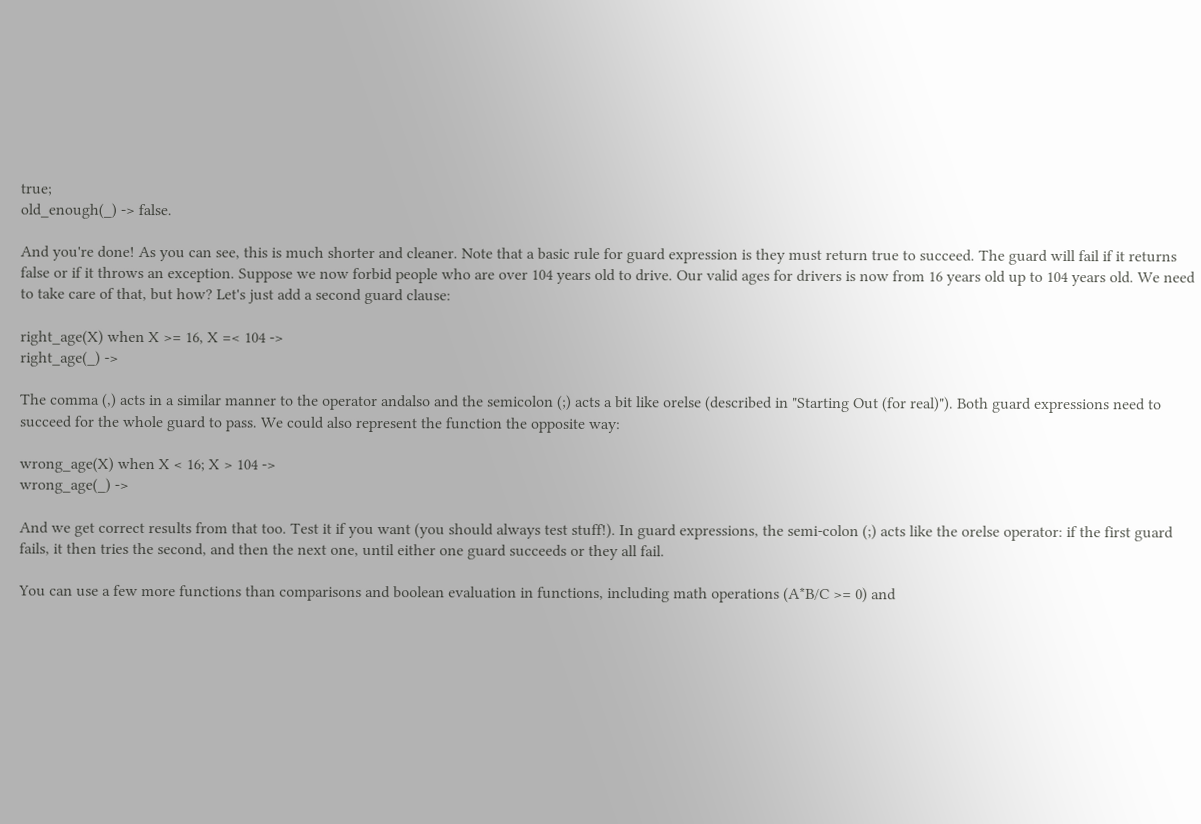true;
old_enough(_) -> false.

And you're done! As you can see, this is much shorter and cleaner. Note that a basic rule for guard expression is they must return true to succeed. The guard will fail if it returns false or if it throws an exception. Suppose we now forbid people who are over 104 years old to drive. Our valid ages for drivers is now from 16 years old up to 104 years old. We need to take care of that, but how? Let's just add a second guard clause:

right_age(X) when X >= 16, X =< 104 ->
right_age(_) ->

The comma (,) acts in a similar manner to the operator andalso and the semicolon (;) acts a bit like orelse (described in "Starting Out (for real)"). Both guard expressions need to succeed for the whole guard to pass. We could also represent the function the opposite way:

wrong_age(X) when X < 16; X > 104 ->
wrong_age(_) ->

And we get correct results from that too. Test it if you want (you should always test stuff!). In guard expressions, the semi-colon (;) acts like the orelse operator: if the first guard fails, it then tries the second, and then the next one, until either one guard succeeds or they all fail.

You can use a few more functions than comparisons and boolean evaluation in functions, including math operations (A*B/C >= 0) and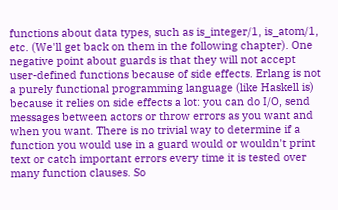functions about data types, such as is_integer/1, is_atom/1, etc. (We'll get back on them in the following chapter). One negative point about guards is that they will not accept user-defined functions because of side effects. Erlang is not a purely functional programming language (like Haskell is) because it relies on side effects a lot: you can do I/O, send messages between actors or throw errors as you want and when you want. There is no trivial way to determine if a function you would use in a guard would or wouldn't print text or catch important errors every time it is tested over many function clauses. So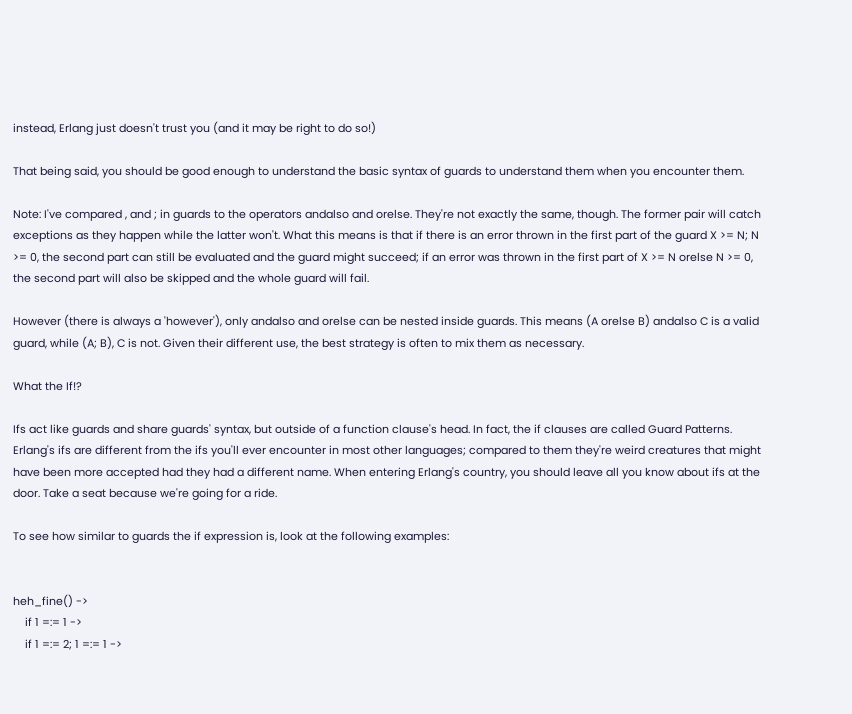instead, Erlang just doesn't trust you (and it may be right to do so!)

That being said, you should be good enough to understand the basic syntax of guards to understand them when you encounter them.

Note: I've compared , and ; in guards to the operators andalso and orelse. They're not exactly the same, though. The former pair will catch exceptions as they happen while the latter won't. What this means is that if there is an error thrown in the first part of the guard X >= N; N >= 0, the second part can still be evaluated and the guard might succeed; if an error was thrown in the first part of X >= N orelse N >= 0, the second part will also be skipped and the whole guard will fail.

However (there is always a 'however'), only andalso and orelse can be nested inside guards. This means (A orelse B) andalso C is a valid guard, while (A; B), C is not. Given their different use, the best strategy is often to mix them as necessary.

What the If!?

Ifs act like guards and share guards' syntax, but outside of a function clause's head. In fact, the if clauses are called Guard Patterns. Erlang's ifs are different from the ifs you'll ever encounter in most other languages; compared to them they're weird creatures that might have been more accepted had they had a different name. When entering Erlang's country, you should leave all you know about ifs at the door. Take a seat because we're going for a ride.

To see how similar to guards the if expression is, look at the following examples:


heh_fine() ->
    if 1 =:= 1 ->
    if 1 =:= 2; 1 =:= 1 ->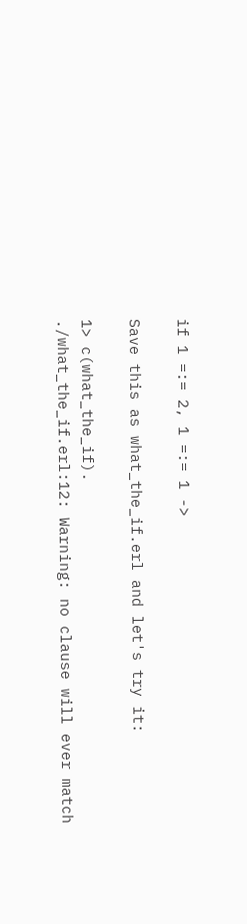if 1 =:= 2, 1 =:= 1 ->

Save this as what_the_if.erl and let's try it:

1> c(what_the_if).
./what_the_if.erl:12: Warning: no clause will ever match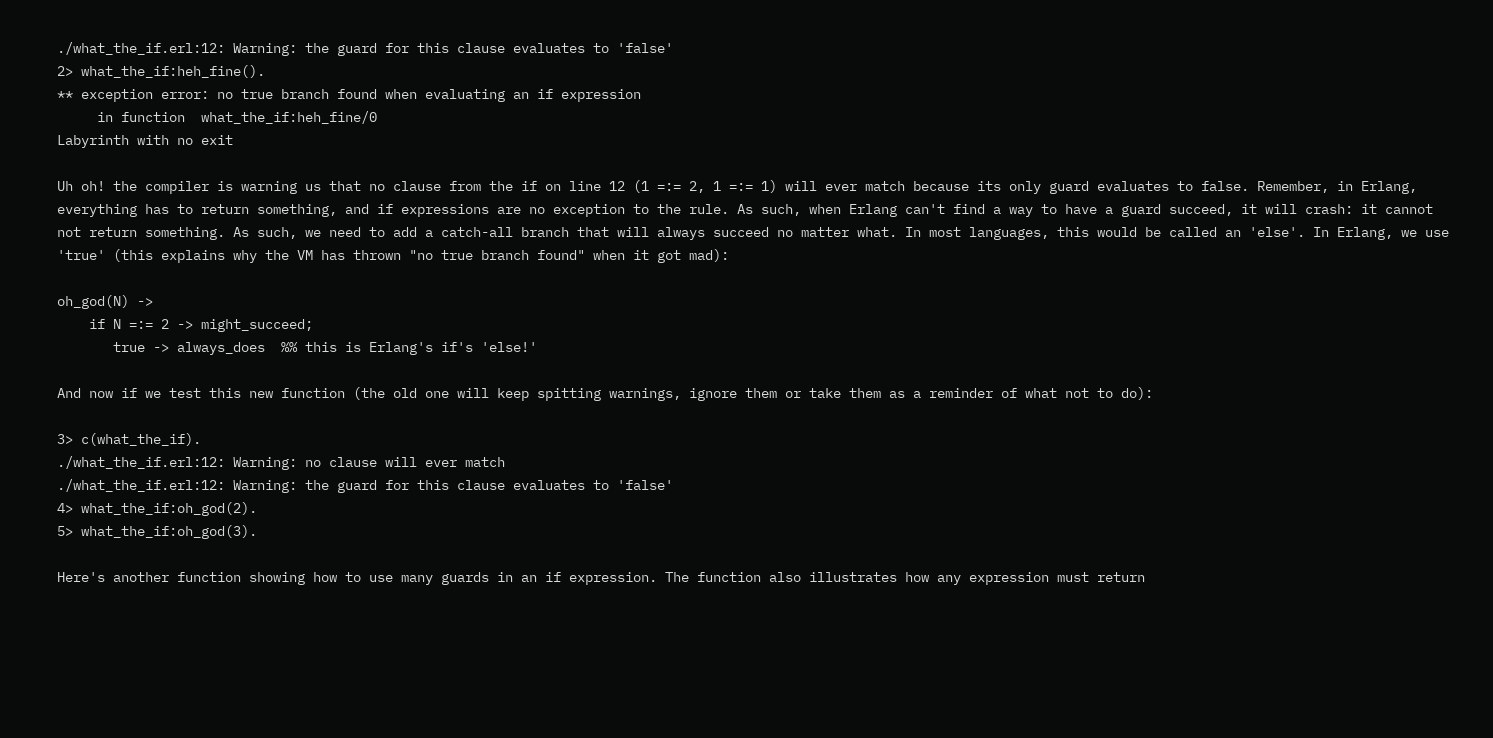./what_the_if.erl:12: Warning: the guard for this clause evaluates to 'false'
2> what_the_if:heh_fine().
** exception error: no true branch found when evaluating an if expression
     in function  what_the_if:heh_fine/0
Labyrinth with no exit

Uh oh! the compiler is warning us that no clause from the if on line 12 (1 =:= 2, 1 =:= 1) will ever match because its only guard evaluates to false. Remember, in Erlang, everything has to return something, and if expressions are no exception to the rule. As such, when Erlang can't find a way to have a guard succeed, it will crash: it cannot not return something. As such, we need to add a catch-all branch that will always succeed no matter what. In most languages, this would be called an 'else'. In Erlang, we use 'true' (this explains why the VM has thrown "no true branch found" when it got mad):

oh_god(N) ->
    if N =:= 2 -> might_succeed;
       true -> always_does  %% this is Erlang's if's 'else!'

And now if we test this new function (the old one will keep spitting warnings, ignore them or take them as a reminder of what not to do):

3> c(what_the_if).
./what_the_if.erl:12: Warning: no clause will ever match
./what_the_if.erl:12: Warning: the guard for this clause evaluates to 'false'
4> what_the_if:oh_god(2).
5> what_the_if:oh_god(3).

Here's another function showing how to use many guards in an if expression. The function also illustrates how any expression must return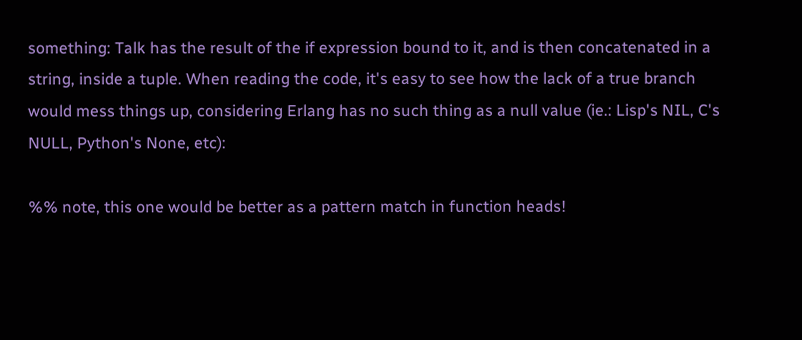something: Talk has the result of the if expression bound to it, and is then concatenated in a string, inside a tuple. When reading the code, it's easy to see how the lack of a true branch would mess things up, considering Erlang has no such thing as a null value (ie.: Lisp's NIL, C's NULL, Python's None, etc):

%% note, this one would be better as a pattern match in function heads!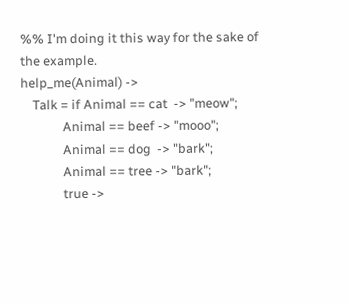%% I'm doing it this way for the sake of the example.
help_me(Animal) ->
    Talk = if Animal == cat  -> "meow";
              Animal == beef -> "mooo";
              Animal == dog  -> "bark";
              Animal == tree -> "bark";
              true ->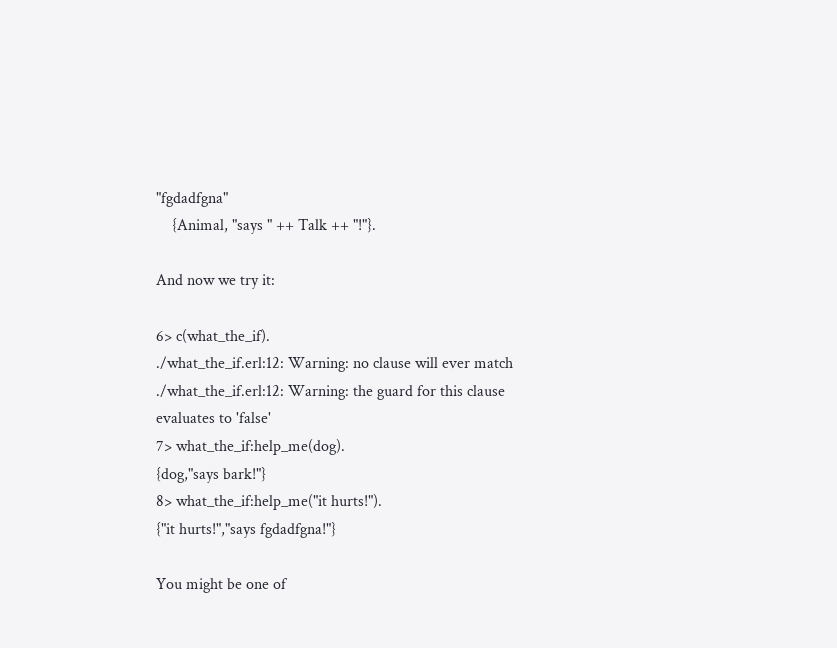"fgdadfgna"
    {Animal, "says " ++ Talk ++ "!"}.

And now we try it:

6> c(what_the_if).
./what_the_if.erl:12: Warning: no clause will ever match
./what_the_if.erl:12: Warning: the guard for this clause evaluates to 'false'
7> what_the_if:help_me(dog).
{dog,"says bark!"}
8> what_the_if:help_me("it hurts!").
{"it hurts!","says fgdadfgna!"}

You might be one of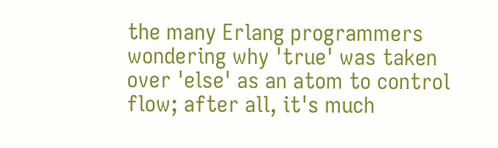the many Erlang programmers wondering why 'true' was taken over 'else' as an atom to control flow; after all, it's much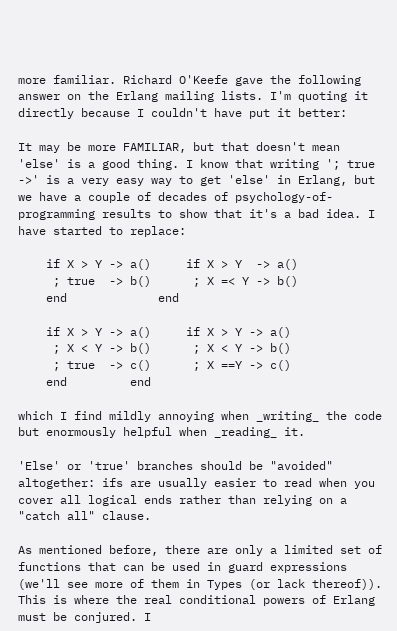more familiar. Richard O'Keefe gave the following answer on the Erlang mailing lists. I'm quoting it directly because I couldn't have put it better:

It may be more FAMILIAR, but that doesn't mean 'else' is a good thing. I know that writing '; true ->' is a very easy way to get 'else' in Erlang, but we have a couple of decades of psychology-of-programming results to show that it's a bad idea. I have started to replace:

    if X > Y -> a()     if X > Y  -> a()
     ; true  -> b()      ; X =< Y -> b()
    end             end

    if X > Y -> a()     if X > Y -> a()
     ; X < Y -> b()      ; X < Y -> b()
     ; true  -> c()      ; X ==Y -> c()
    end         end

which I find mildly annoying when _writing_ the code but enormously helpful when _reading_ it.

'Else' or 'true' branches should be "avoided" altogether: ifs are usually easier to read when you cover all logical ends rather than relying on a "catch all" clause.

As mentioned before, there are only a limited set of functions that can be used in guard expressions (we'll see more of them in Types (or lack thereof)). This is where the real conditional powers of Erlang must be conjured. I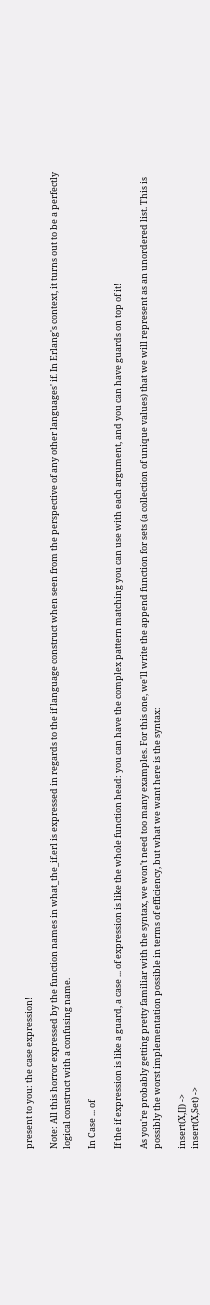present to you: the case expression!

Note: All this horror expressed by the function names in what_the_if.erl is expressed in regards to the if language construct when seen from the perspective of any other languages' if. In Erlang's context, it turns out to be a perfectly logical construct with a confusing name.

In Case ... of

If the if expression is like a guard, a case ... of expression is like the whole function head: you can have the complex pattern matching you can use with each argument, and you can have guards on top of it!

As you're probably getting pretty familiar with the syntax, we won't need too many examples. For this one, we'll write the append function for sets (a collection of unique values) that we will represent as an unordered list. This is possibly the worst implementation possible in terms of efficiency, but what we want here is the syntax:

insert(X,[]) ->
insert(X,Set) ->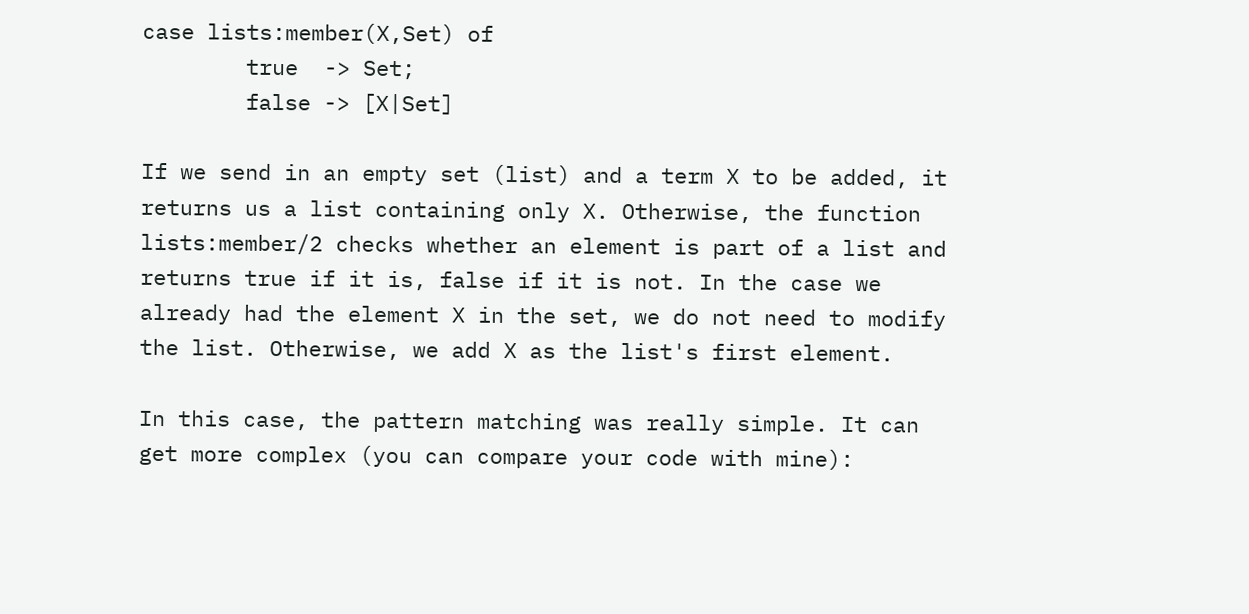case lists:member(X,Set) of
        true  -> Set;
        false -> [X|Set]

If we send in an empty set (list) and a term X to be added, it returns us a list containing only X. Otherwise, the function lists:member/2 checks whether an element is part of a list and returns true if it is, false if it is not. In the case we already had the element X in the set, we do not need to modify the list. Otherwise, we add X as the list's first element.

In this case, the pattern matching was really simple. It can get more complex (you can compare your code with mine):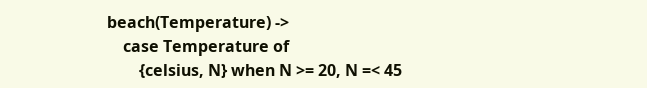beach(Temperature) ->
    case Temperature of
        {celsius, N} when N >= 20, N =< 45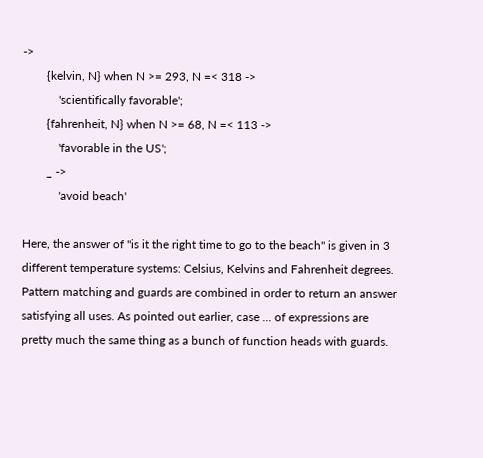->
        {kelvin, N} when N >= 293, N =< 318 ->
            'scientifically favorable';
        {fahrenheit, N} when N >= 68, N =< 113 ->
            'favorable in the US';
        _ ->
            'avoid beach'

Here, the answer of "is it the right time to go to the beach" is given in 3 different temperature systems: Celsius, Kelvins and Fahrenheit degrees. Pattern matching and guards are combined in order to return an answer satisfying all uses. As pointed out earlier, case ... of expressions are pretty much the same thing as a bunch of function heads with guards.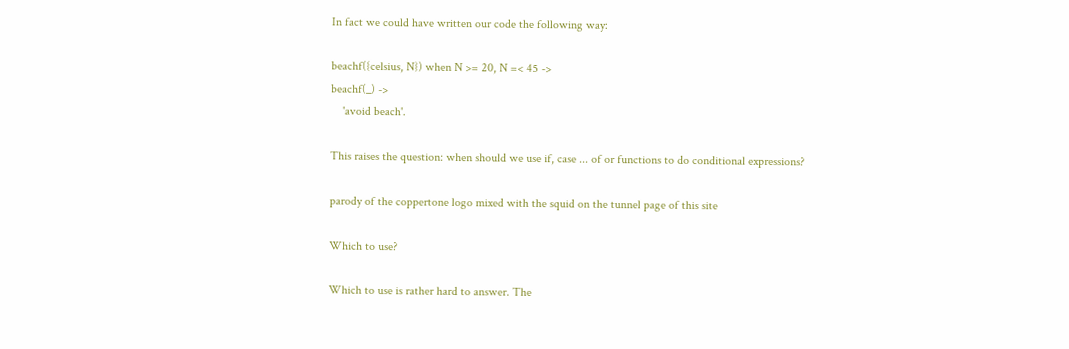In fact we could have written our code the following way:

beachf({celsius, N}) when N >= 20, N =< 45 ->
beachf(_) ->
    'avoid beach'.

This raises the question: when should we use if, case ... of or functions to do conditional expressions?

parody of the coppertone logo mixed with the squid on the tunnel page of this site

Which to use?

Which to use is rather hard to answer. The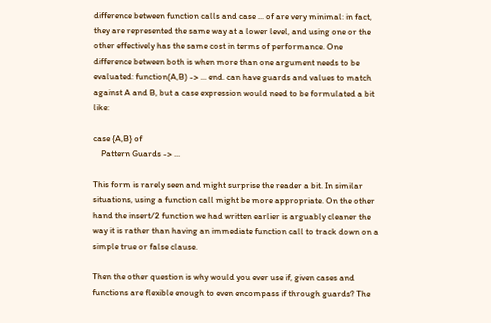difference between function calls and case ... of are very minimal: in fact, they are represented the same way at a lower level, and using one or the other effectively has the same cost in terms of performance. One difference between both is when more than one argument needs to be evaluated: function(A,B) -> ... end. can have guards and values to match against A and B, but a case expression would need to be formulated a bit like:

case {A,B} of
    Pattern Guards -> ...

This form is rarely seen and might surprise the reader a bit. In similar situations, using a function call might be more appropriate. On the other hand the insert/2 function we had written earlier is arguably cleaner the way it is rather than having an immediate function call to track down on a simple true or false clause.

Then the other question is why would you ever use if, given cases and functions are flexible enough to even encompass if through guards? The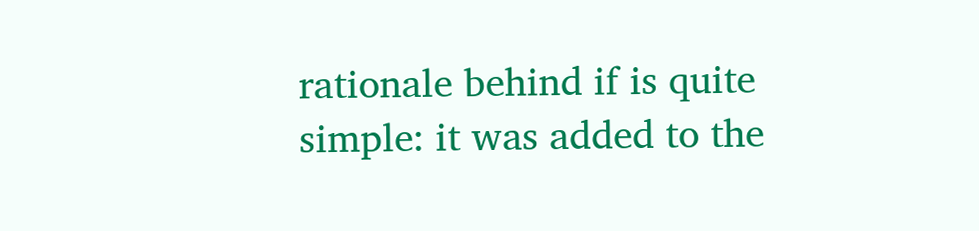rationale behind if is quite simple: it was added to the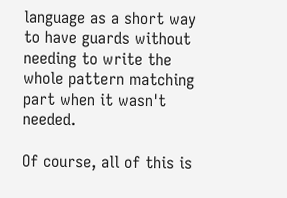language as a short way to have guards without needing to write the whole pattern matching part when it wasn't needed.

Of course, all of this is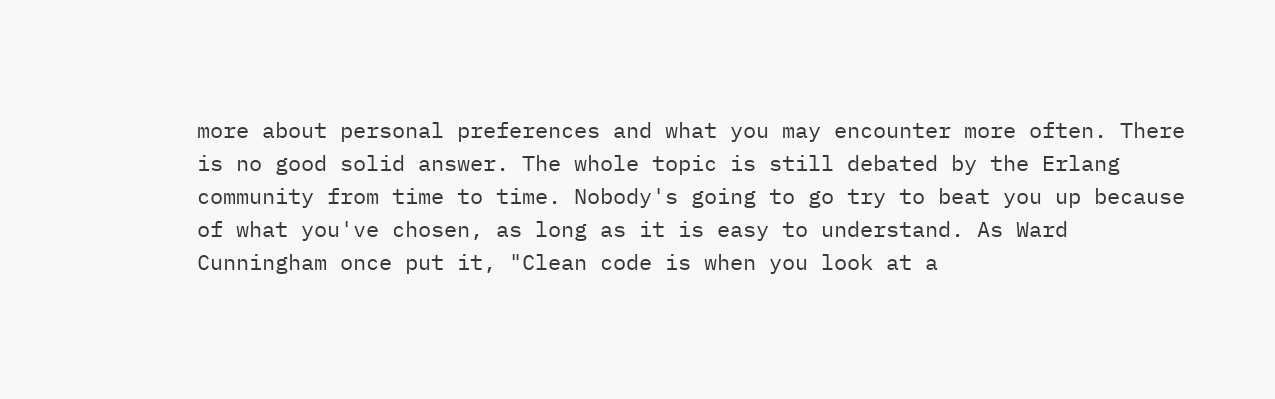more about personal preferences and what you may encounter more often. There is no good solid answer. The whole topic is still debated by the Erlang community from time to time. Nobody's going to go try to beat you up because of what you've chosen, as long as it is easy to understand. As Ward Cunningham once put it, "Clean code is when you look at a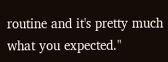routine and it's pretty much what you expected."